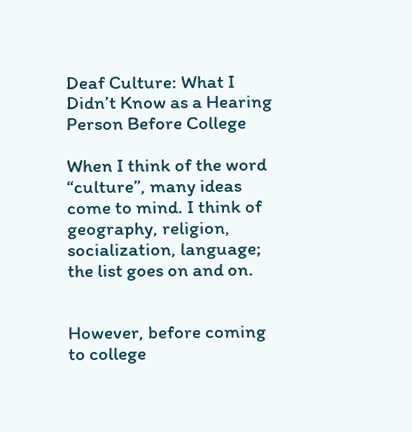Deaf Culture: What I Didn’t Know as a Hearing Person Before College

When I think of the word “culture”, many ideas come to mind. I think of geography, religion, socialization, language; the list goes on and on.


However, before coming to college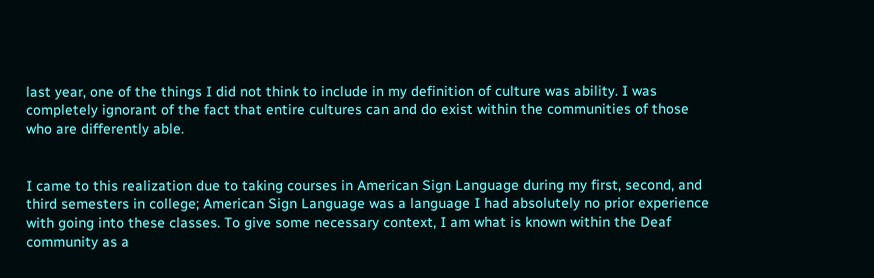last year, one of the things I did not think to include in my definition of culture was ability. I was completely ignorant of the fact that entire cultures can and do exist within the communities of those who are differently able.


I came to this realization due to taking courses in American Sign Language during my first, second, and third semesters in college; American Sign Language was a language I had absolutely no prior experience with going into these classes. To give some necessary context, I am what is known within the Deaf community as a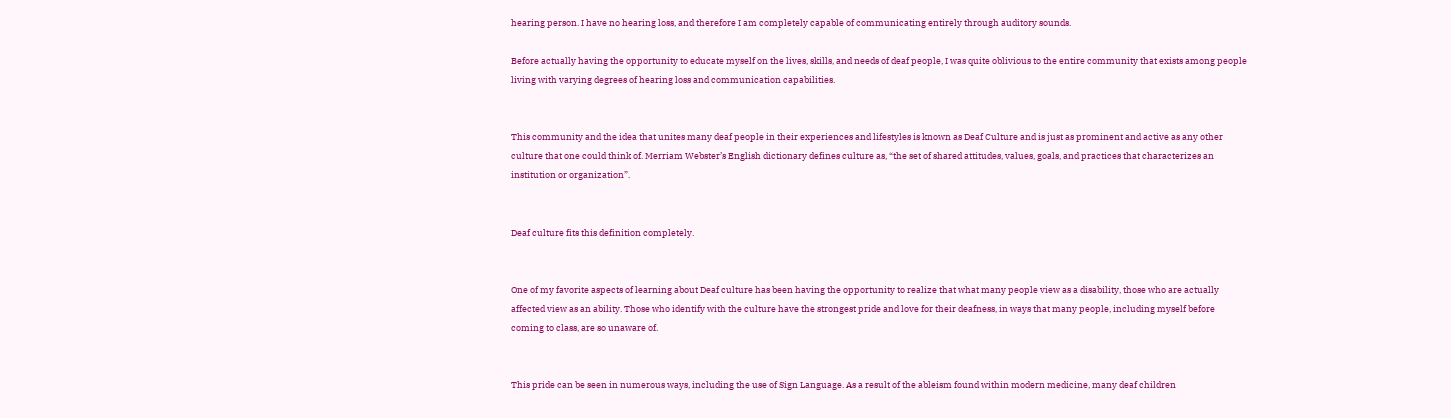hearing person. I have no hearing loss, and therefore I am completely capable of communicating entirely through auditory sounds.

Before actually having the opportunity to educate myself on the lives, skills, and needs of deaf people, I was quite oblivious to the entire community that exists among people living with varying degrees of hearing loss and communication capabilities.


This community and the idea that unites many deaf people in their experiences and lifestyles is known as Deaf Culture and is just as prominent and active as any other culture that one could think of. Merriam Webster’s English dictionary defines culture as, “the set of shared attitudes, values, goals, and practices that characterizes an institution or organization”.


Deaf culture fits this definition completely.


One of my favorite aspects of learning about Deaf culture has been having the opportunity to realize that what many people view as a disability, those who are actually affected view as an ability. Those who identify with the culture have the strongest pride and love for their deafness, in ways that many people, including myself before coming to class, are so unaware of.


This pride can be seen in numerous ways, including the use of Sign Language. As a result of the ableism found within modern medicine, many deaf children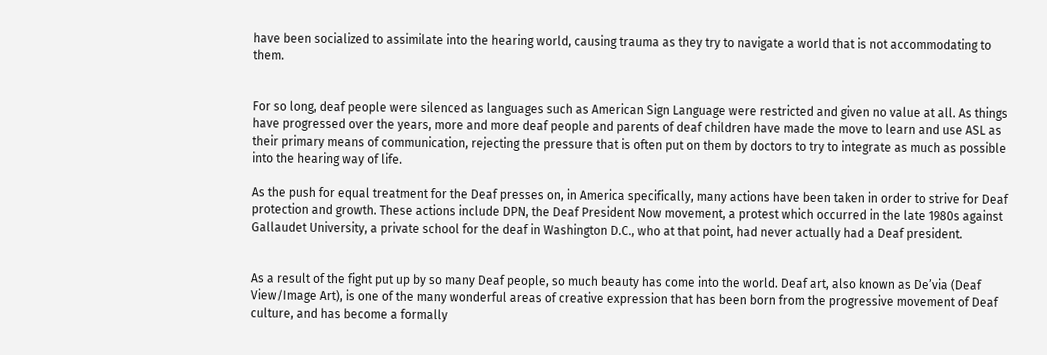have been socialized to assimilate into the hearing world, causing trauma as they try to navigate a world that is not accommodating to them.


For so long, deaf people were silenced as languages such as American Sign Language were restricted and given no value at all. As things have progressed over the years, more and more deaf people and parents of deaf children have made the move to learn and use ASL as their primary means of communication, rejecting the pressure that is often put on them by doctors to try to integrate as much as possible into the hearing way of life.

As the push for equal treatment for the Deaf presses on, in America specifically, many actions have been taken in order to strive for Deaf protection and growth. These actions include DPN, the Deaf President Now movement, a protest which occurred in the late 1980s against Gallaudet University, a private school for the deaf in Washington D.C., who at that point, had never actually had a Deaf president.


As a result of the fight put up by so many Deaf people, so much beauty has come into the world. Deaf art, also known as De’via (Deaf View/Image Art), is one of the many wonderful areas of creative expression that has been born from the progressive movement of Deaf culture, and has become a formally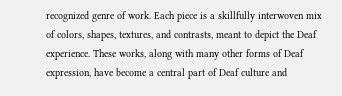recognized genre of work. Each piece is a skillfully interwoven mix of colors, shapes, textures, and contrasts, meant to depict the Deaf experience. These works, along with many other forms of Deaf expression, have become a central part of Deaf culture and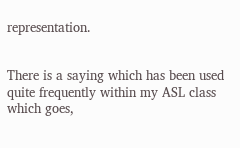representation.


There is a saying which has been used quite frequently within my ASL class which goes,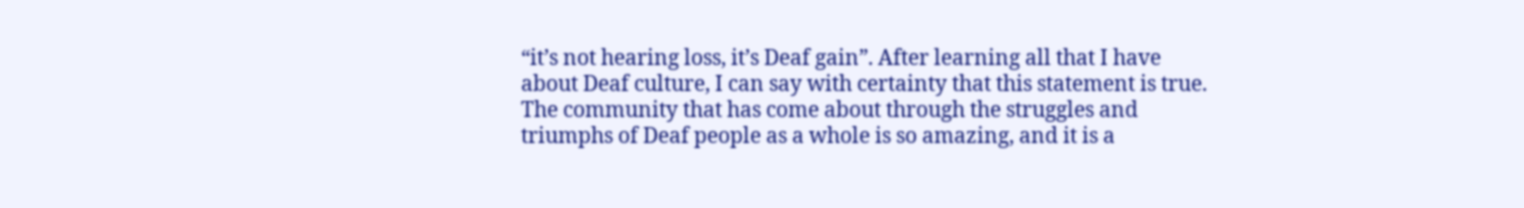“it’s not hearing loss, it’s Deaf gain”. After learning all that I have about Deaf culture, I can say with certainty that this statement is true. The community that has come about through the struggles and triumphs of Deaf people as a whole is so amazing, and it is a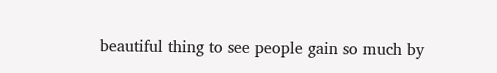beautiful thing to see people gain so much by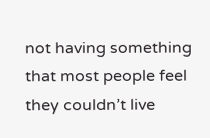not having something that most people feel they couldn’t live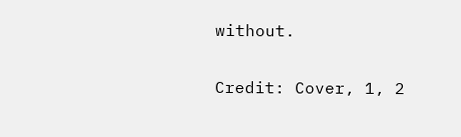without.


Credit: Cover, 1, 2